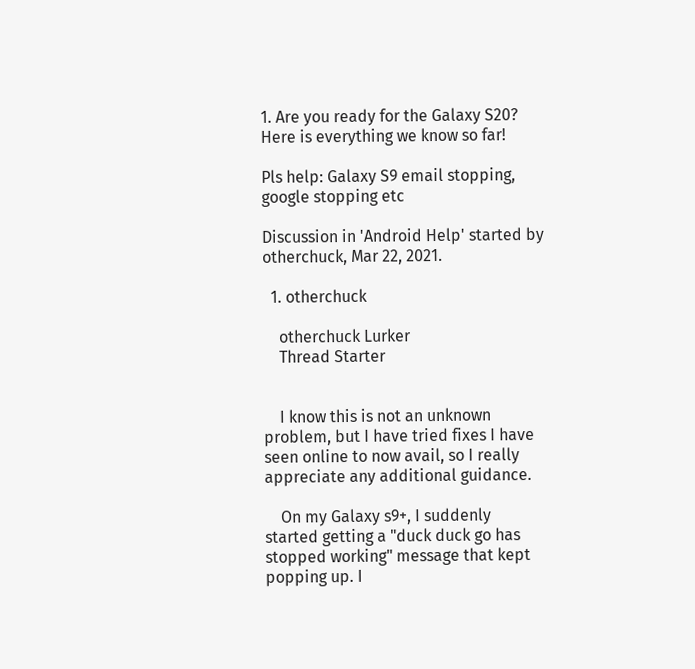1. Are you ready for the Galaxy S20? Here is everything we know so far!

Pls help: Galaxy S9 email stopping, google stopping etc

Discussion in 'Android Help' started by otherchuck, Mar 22, 2021.

  1. otherchuck

    otherchuck Lurker
    Thread Starter


    I know this is not an unknown problem, but I have tried fixes I have seen online to now avail, so I really appreciate any additional guidance.

    On my Galaxy s9+, I suddenly started getting a "duck duck go has stopped working" message that kept popping up. I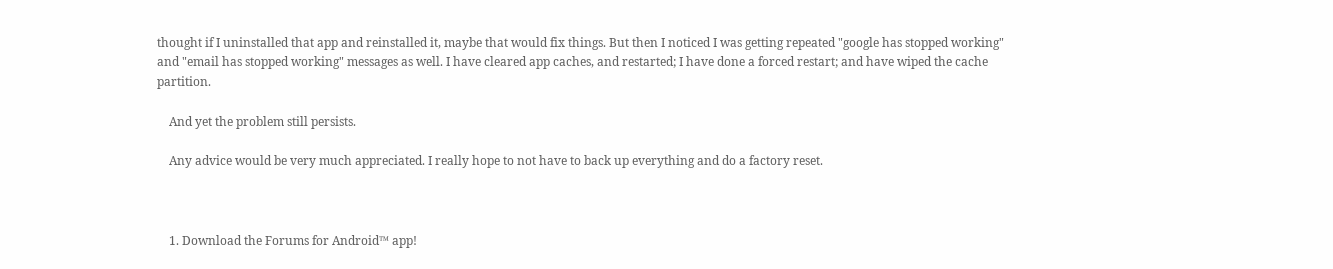thought if I uninstalled that app and reinstalled it, maybe that would fix things. But then I noticed I was getting repeated "google has stopped working" and "email has stopped working" messages as well. I have cleared app caches, and restarted; I have done a forced restart; and have wiped the cache partition.

    And yet the problem still persists.

    Any advice would be very much appreciated. I really hope to not have to back up everything and do a factory reset.



    1. Download the Forums for Android™ app!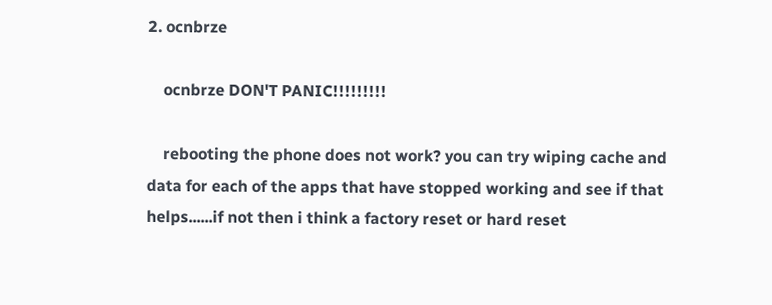2. ocnbrze

    ocnbrze DON'T PANIC!!!!!!!!!

    rebooting the phone does not work? you can try wiping cache and data for each of the apps that have stopped working and see if that helps......if not then i think a factory reset or hard reset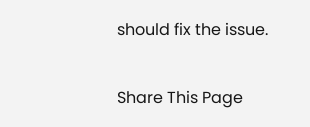should fix the issue.

Share This Page